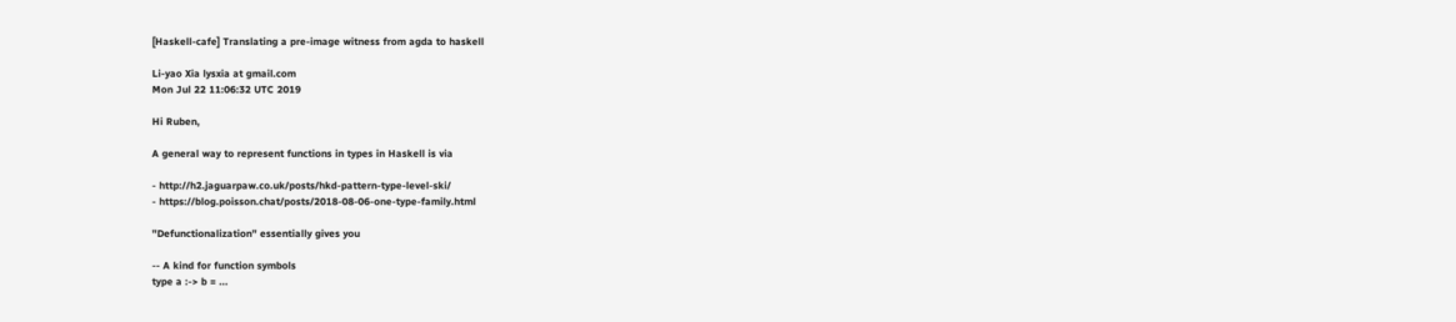[Haskell-cafe] Translating a pre-image witness from agda to haskell

Li-yao Xia lysxia at gmail.com
Mon Jul 22 11:06:32 UTC 2019

Hi Ruben,

A general way to represent functions in types in Haskell is via

- http://h2.jaguarpaw.co.uk/posts/hkd-pattern-type-level-ski/
- https://blog.poisson.chat/posts/2018-08-06-one-type-family.html

"Defunctionalization" essentially gives you

-- A kind for function symbols
type a :-> b = ...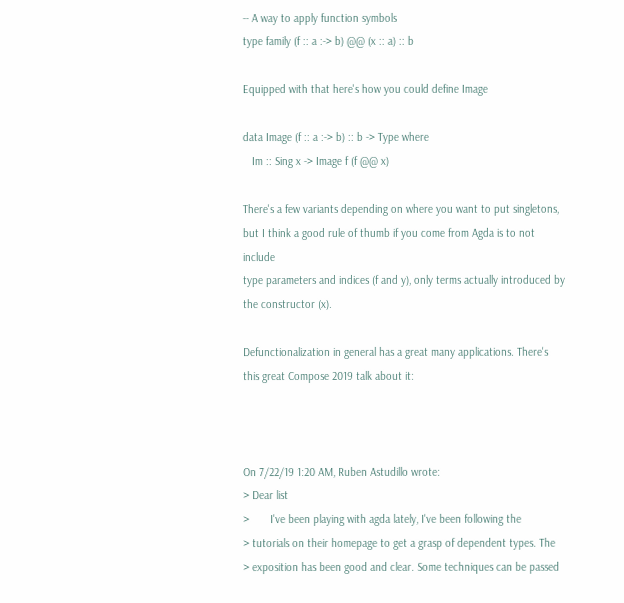-- A way to apply function symbols
type family (f :: a :-> b) @@ (x :: a) :: b

Equipped with that here's how you could define Image

data Image (f :: a :-> b) :: b -> Type where
   Im :: Sing x -> Image f (f @@ x)

There's a few variants depending on where you want to put singletons,
but I think a good rule of thumb if you come from Agda is to not include
type parameters and indices (f and y), only terms actually introduced by
the constructor (x).

Defunctionalization in general has a great many applications. There's
this great Compose 2019 talk about it:



On 7/22/19 1:20 AM, Ruben Astudillo wrote:
> Dear list
>       I've been playing with agda lately, I've been following the
> tutorials on their homepage to get a grasp of dependent types. The
> exposition has been good and clear. Some techniques can be passed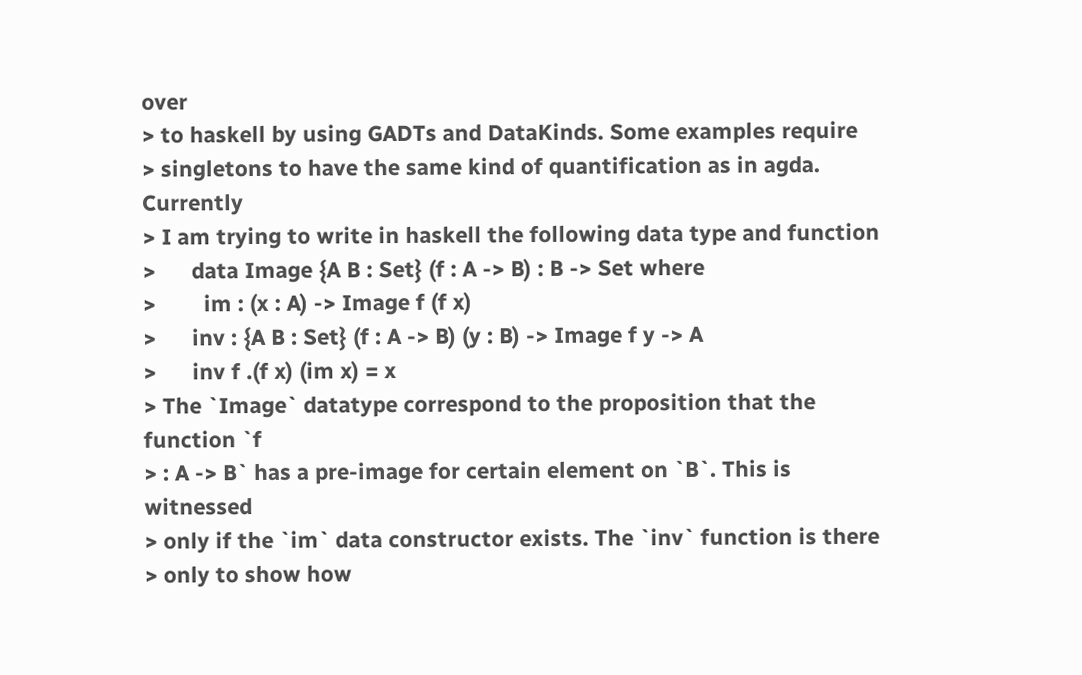over
> to haskell by using GADTs and DataKinds. Some examples require
> singletons to have the same kind of quantification as in agda. Currently
> I am trying to write in haskell the following data type and function
>      data Image {A B : Set} (f : A -> B) : B -> Set where
>        im : (x : A) -> Image f (f x)
>      inv : {A B : Set} (f : A -> B) (y : B) -> Image f y -> A
>      inv f .(f x) (im x) = x
> The `Image` datatype correspond to the proposition that the function `f
> : A -> B` has a pre-image for certain element on `B`. This is witnessed
> only if the `im` data constructor exists. The `inv` function is there
> only to show how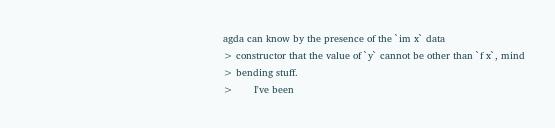agda can know by the presence of the `im x` data
> constructor that the value of `y` cannot be other than `f x`, mind
> bending stuff.
>       I've been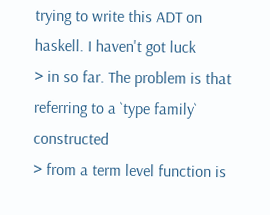trying to write this ADT on haskell. I haven't got luck
> in so far. The problem is that referring to a `type family` constructed
> from a term level function is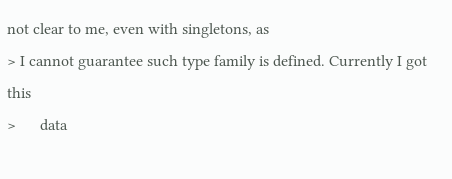not clear to me, even with singletons, as
> I cannot guarantee such type family is defined. Currently I got this
>      data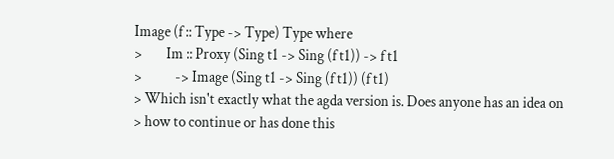Image (f :: Type -> Type) Type where
>        Im :: Proxy (Sing t1 -> Sing (f t1)) -> f t1
>           -> Image (Sing t1 -> Sing (f t1)) (f t1)
> Which isn't exactly what the agda version is. Does anyone has an idea on
> how to continue or has done this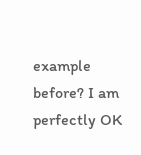example before? I am perfectly OK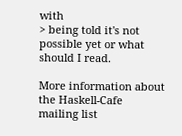with
> being told it's not possible yet or what should I read.

More information about the Haskell-Cafe mailing list